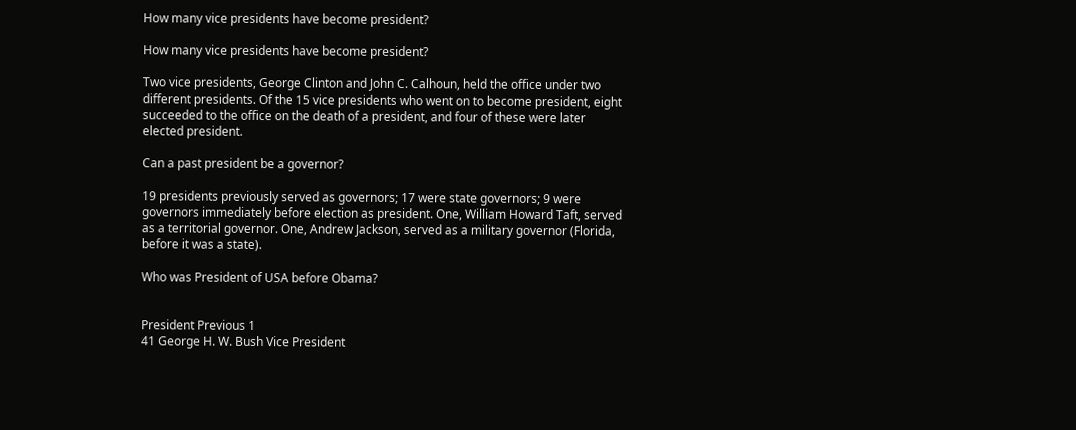How many vice presidents have become president?

How many vice presidents have become president?

Two vice presidents, George Clinton and John C. Calhoun, held the office under two different presidents. Of the 15 vice presidents who went on to become president, eight succeeded to the office on the death of a president, and four of these were later elected president.

Can a past president be a governor?

19 presidents previously served as governors; 17 were state governors; 9 were governors immediately before election as president. One, William Howard Taft, served as a territorial governor. One, Andrew Jackson, served as a military governor (Florida, before it was a state).

Who was President of USA before Obama?


President Previous 1
41 George H. W. Bush Vice President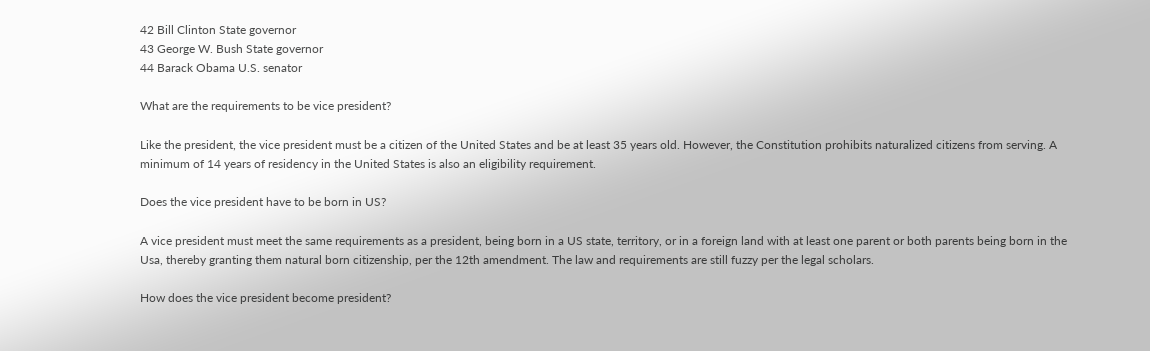42 Bill Clinton State governor
43 George W. Bush State governor
44 Barack Obama U.S. senator

What are the requirements to be vice president?

Like the president, the vice president must be a citizen of the United States and be at least 35 years old. However, the Constitution prohibits naturalized citizens from serving. A minimum of 14 years of residency in the United States is also an eligibility requirement.

Does the vice president have to be born in US?

A vice president must meet the same requirements as a president, being born in a US state, territory, or in a foreign land with at least one parent or both parents being born in the Usa, thereby granting them natural born citizenship, per the 12th amendment. The law and requirements are still fuzzy per the legal scholars.

How does the vice president become president?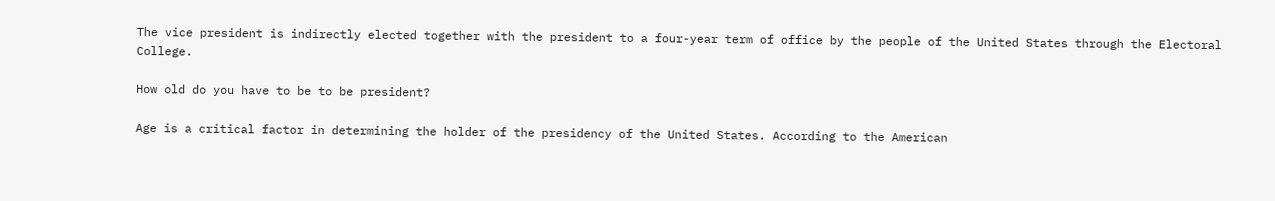The vice president is indirectly elected together with the president to a four-year term of office by the people of the United States through the Electoral College.

How old do you have to be to be president?

Age is a critical factor in determining the holder of the presidency of the United States. According to the American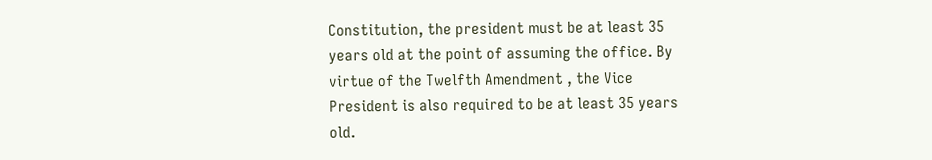Constitution, the president must be at least 35 years old at the point of assuming the office. By virtue of the Twelfth Amendment , the Vice President is also required to be at least 35 years old.